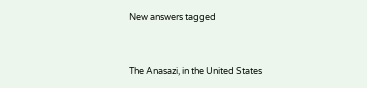New answers tagged


The Anasazi, in the United States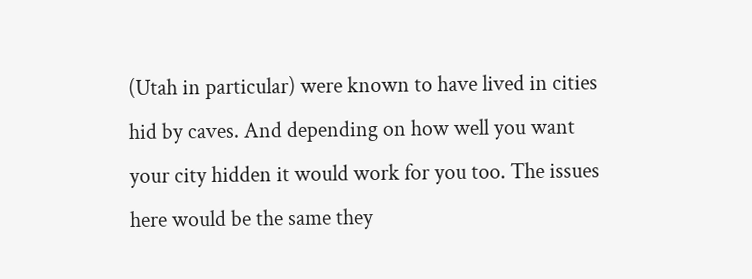(Utah in particular) were known to have lived in cities hid by caves. And depending on how well you want your city hidden it would work for you too. The issues here would be the same they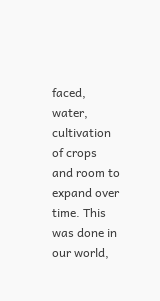faced, water, cultivation of crops and room to expand over time. This was done in our world,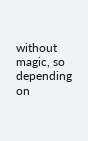without magic, so depending on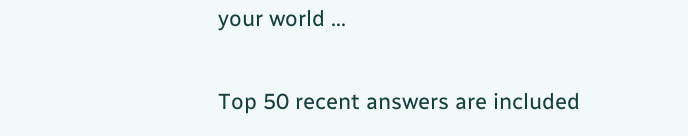your world ...

Top 50 recent answers are included